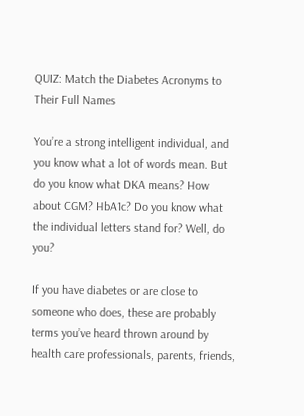QUIZ: Match the Diabetes Acronyms to Their Full Names

You’re a strong intelligent individual, and you know what a lot of words mean. But do you know what DKA means? How about CGM? HbA1c? Do you know what the individual letters stand for? Well, do you?

If you have diabetes or are close to someone who does, these are probably terms you’ve heard thrown around by health care professionals, parents, friends,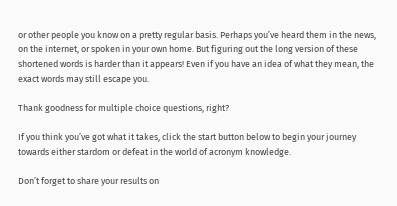or other people you know on a pretty regular basis. Perhaps you’ve heard them in the news, on the internet, or spoken in your own home. But figuring out the long version of these shortened words is harder than it appears! Even if you have an idea of what they mean, the exact words may still escape you.

Thank goodness for multiple choice questions, right?

If you think you’ve got what it takes, click the start button below to begin your journey towards either stardom or defeat in the world of acronym knowledge.

Don’t forget to share your results on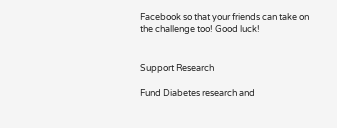Facebook so that your friends can take on the challenge too! Good luck!


Support Research

Fund Diabetes research and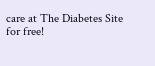care at The Diabetes Site for free!